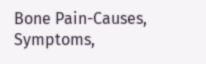Bone Pain-Causes, Symptoms,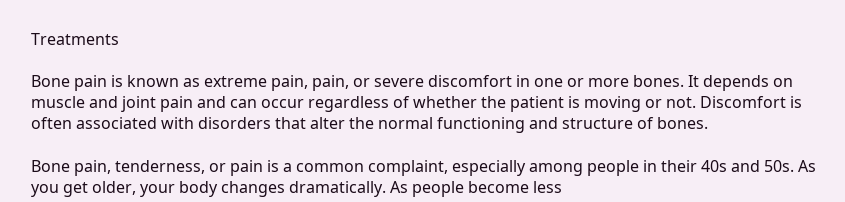Treatments

Bone pain is known as extreme pain, pain, or severe discomfort in one or more bones. It depends on muscle and joint pain and can occur regardless of whether the patient is moving or not. Discomfort is often associated with disorders that alter the normal functioning and structure of bones.

Bone pain, tenderness, or pain is a common complaint, especially among people in their 40s and 50s. As you get older, your body changes dramatically. As people become less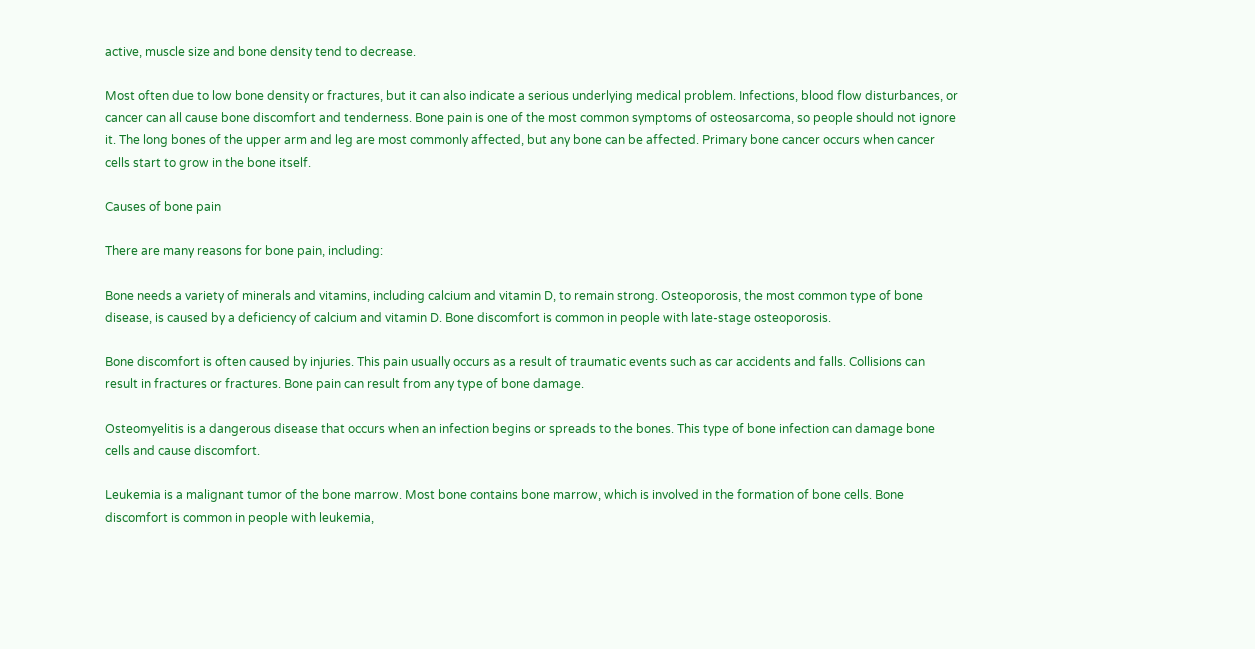active, muscle size and bone density tend to decrease.

Most often due to low bone density or fractures, but it can also indicate a serious underlying medical problem. Infections, blood flow disturbances, or cancer can all cause bone discomfort and tenderness. Bone pain is one of the most common symptoms of osteosarcoma, so people should not ignore it. The long bones of the upper arm and leg are most commonly affected, but any bone can be affected. Primary bone cancer occurs when cancer cells start to grow in the bone itself.

Causes of bone pain

There are many reasons for bone pain, including:

Bone needs a variety of minerals and vitamins, including calcium and vitamin D, to remain strong. Osteoporosis, the most common type of bone disease, is caused by a deficiency of calcium and vitamin D. Bone discomfort is common in people with late-stage osteoporosis.

Bone discomfort is often caused by injuries. This pain usually occurs as a result of traumatic events such as car accidents and falls. Collisions can result in fractures or fractures. Bone pain can result from any type of bone damage.

Osteomyelitis is a dangerous disease that occurs when an infection begins or spreads to the bones. This type of bone infection can damage bone cells and cause discomfort.

Leukemia is a malignant tumor of the bone marrow. Most bone contains bone marrow, which is involved in the formation of bone cells. Bone discomfort is common in people with leukemia,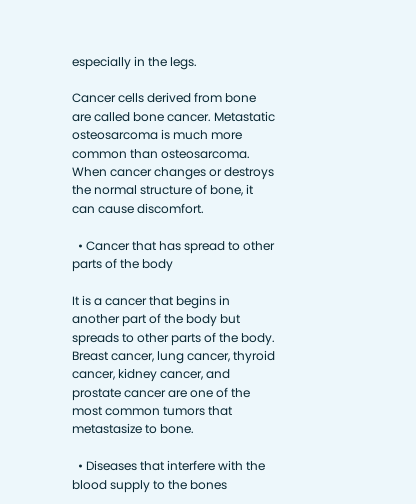especially in the legs.

Cancer cells derived from bone are called bone cancer. Metastatic osteosarcoma is much more common than osteosarcoma. When cancer changes or destroys the normal structure of bone, it can cause discomfort.

  • Cancer that has spread to other parts of the body

It is a cancer that begins in another part of the body but spreads to other parts of the body. Breast cancer, lung cancer, thyroid cancer, kidney cancer, and prostate cancer are one of the most common tumors that metastasize to bone.

  • Diseases that interfere with the blood supply to the bones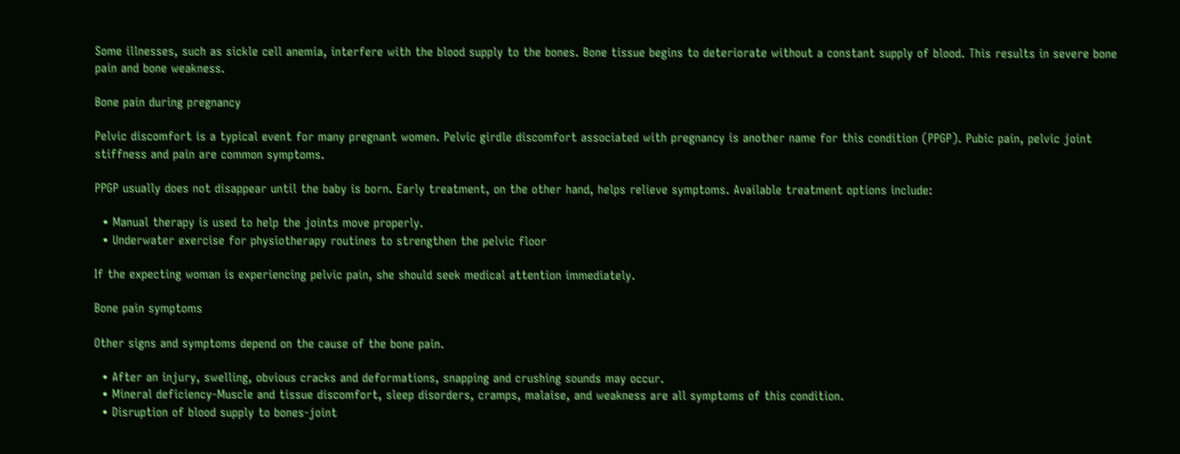Some illnesses, such as sickle cell anemia, interfere with the blood supply to the bones. Bone tissue begins to deteriorate without a constant supply of blood. This results in severe bone pain and bone weakness.

Bone pain during pregnancy

Pelvic discomfort is a typical event for many pregnant women. Pelvic girdle discomfort associated with pregnancy is another name for this condition (PPGP). Pubic pain, pelvic joint stiffness and pain are common symptoms.

PPGP usually does not disappear until the baby is born. Early treatment, on the other hand, helps relieve symptoms. Available treatment options include:

  • Manual therapy is used to help the joints move properly.
  • Underwater exercise for physiotherapy routines to strengthen the pelvic floor

If the expecting woman is experiencing pelvic pain, she should seek medical attention immediately.

Bone pain symptoms

Other signs and symptoms depend on the cause of the bone pain.

  • After an injury, swelling, obvious cracks and deformations, snapping and crushing sounds may occur.
  • Mineral deficiency-Muscle and tissue discomfort, sleep disorders, cramps, malaise, and weakness are all symptoms of this condition.
  • Disruption of blood supply to bones-joint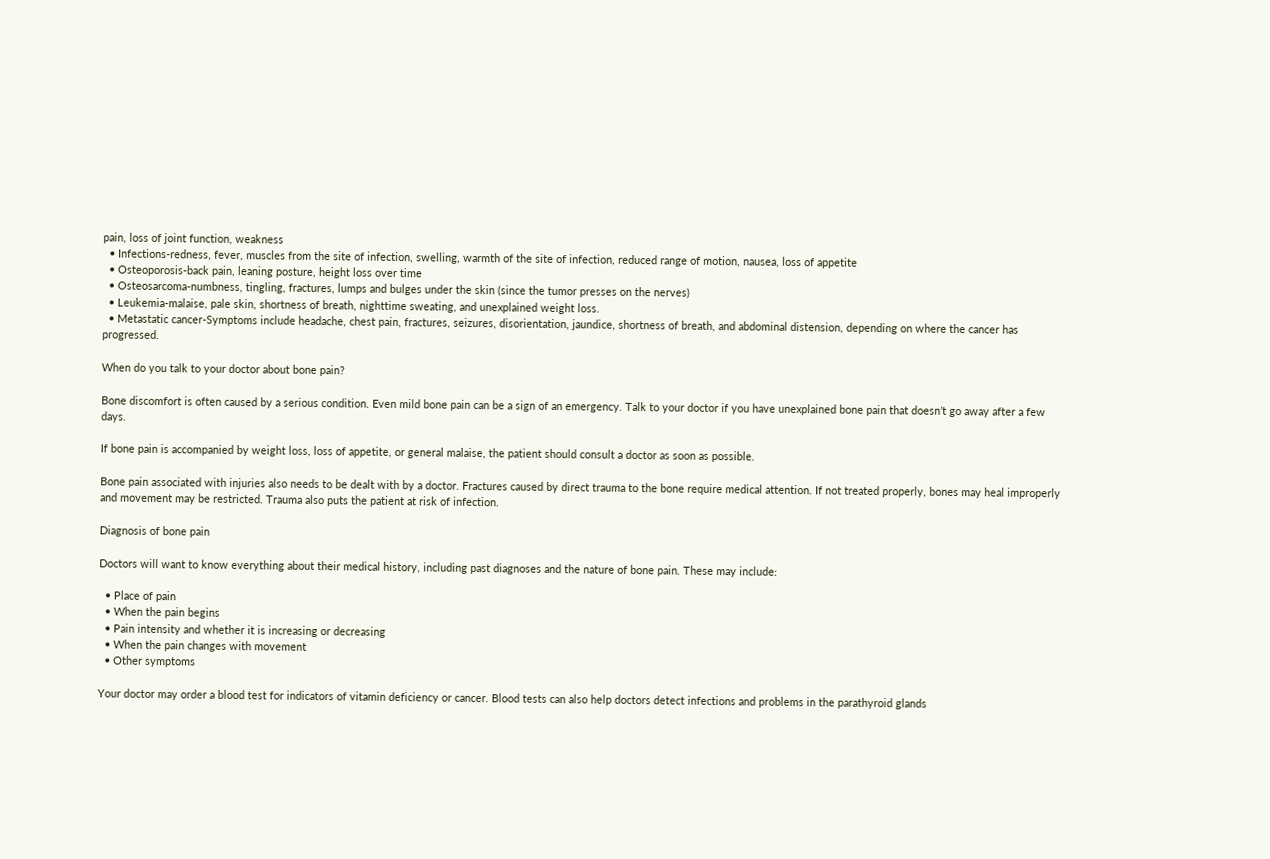pain, loss of joint function, weakness
  • Infections-redness, fever, muscles from the site of infection, swelling, warmth of the site of infection, reduced range of motion, nausea, loss of appetite
  • Osteoporosis-back pain, leaning posture, height loss over time
  • Osteosarcoma-numbness, tingling, fractures, lumps and bulges under the skin (since the tumor presses on the nerves)
  • Leukemia-malaise, pale skin, shortness of breath, nighttime sweating, and unexplained weight loss.
  • Metastatic cancer-Symptoms include headache, chest pain, fractures, seizures, disorientation, jaundice, shortness of breath, and abdominal distension, depending on where the cancer has progressed.

When do you talk to your doctor about bone pain?

Bone discomfort is often caused by a serious condition. Even mild bone pain can be a sign of an emergency. Talk to your doctor if you have unexplained bone pain that doesn’t go away after a few days.

If bone pain is accompanied by weight loss, loss of appetite, or general malaise, the patient should consult a doctor as soon as possible.

Bone pain associated with injuries also needs to be dealt with by a doctor. Fractures caused by direct trauma to the bone require medical attention. If not treated properly, bones may heal improperly and movement may be restricted. Trauma also puts the patient at risk of infection.

Diagnosis of bone pain

Doctors will want to know everything about their medical history, including past diagnoses and the nature of bone pain. These may include:

  • Place of pain
  • When the pain begins
  • Pain intensity and whether it is increasing or decreasing
  • When the pain changes with movement
  • Other symptoms

Your doctor may order a blood test for indicators of vitamin deficiency or cancer. Blood tests can also help doctors detect infections and problems in the parathyroid glands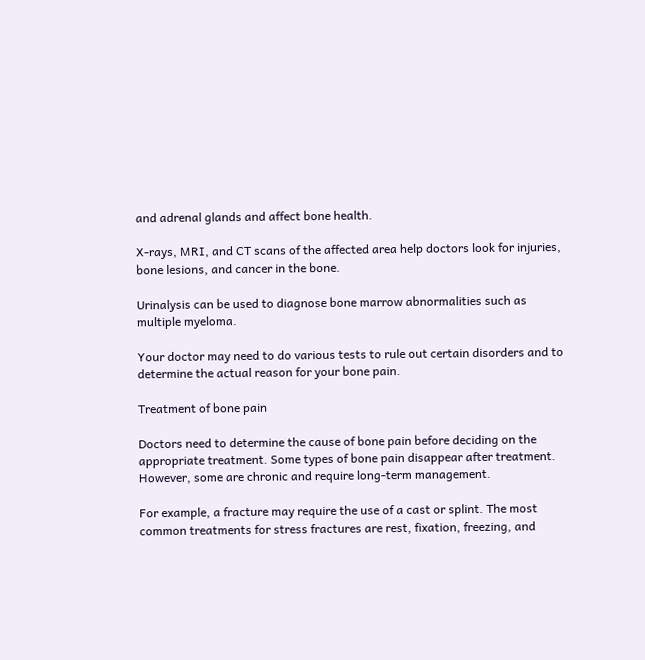and adrenal glands and affect bone health.

X-rays, MRI, and CT scans of the affected area help doctors look for injuries, bone lesions, and cancer in the bone.

Urinalysis can be used to diagnose bone marrow abnormalities such as multiple myeloma.

Your doctor may need to do various tests to rule out certain disorders and to determine the actual reason for your bone pain.

Treatment of bone pain

Doctors need to determine the cause of bone pain before deciding on the appropriate treatment. Some types of bone pain disappear after treatment. However, some are chronic and require long-term management.

For example, a fracture may require the use of a cast or splint. The most common treatments for stress fractures are rest, fixation, freezing, and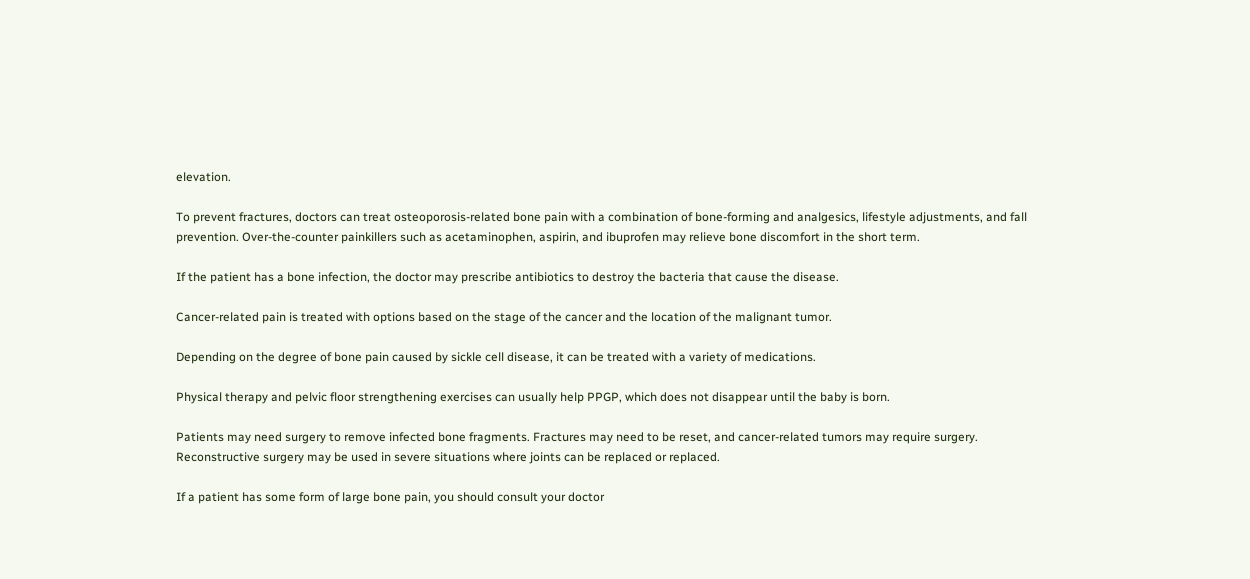elevation.

To prevent fractures, doctors can treat osteoporosis-related bone pain with a combination of bone-forming and analgesics, lifestyle adjustments, and fall prevention. Over-the-counter painkillers such as acetaminophen, aspirin, and ibuprofen may relieve bone discomfort in the short term.

If the patient has a bone infection, the doctor may prescribe antibiotics to destroy the bacteria that cause the disease.

Cancer-related pain is treated with options based on the stage of the cancer and the location of the malignant tumor.

Depending on the degree of bone pain caused by sickle cell disease, it can be treated with a variety of medications.

Physical therapy and pelvic floor strengthening exercises can usually help PPGP, which does not disappear until the baby is born.

Patients may need surgery to remove infected bone fragments. Fractures may need to be reset, and cancer-related tumors may require surgery. Reconstructive surgery may be used in severe situations where joints can be replaced or replaced.

If a patient has some form of large bone pain, you should consult your doctor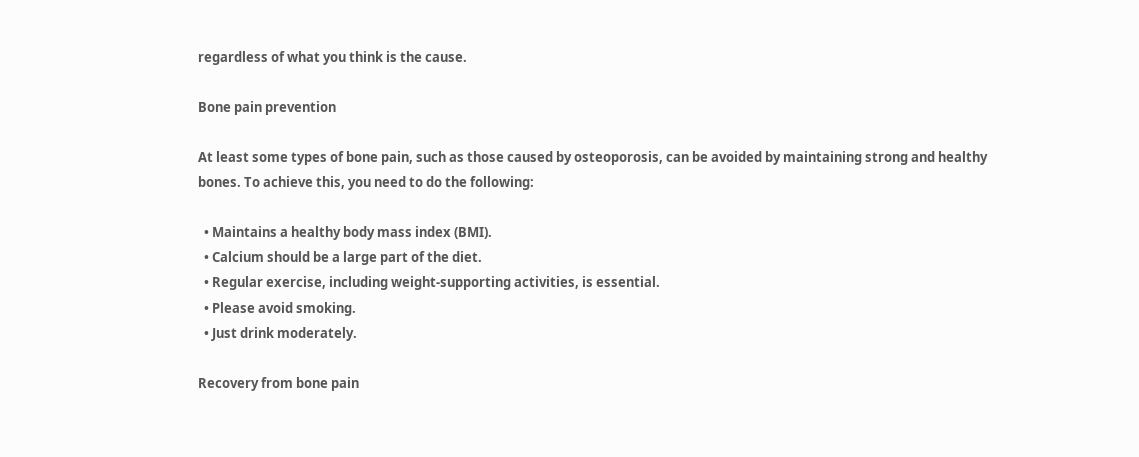regardless of what you think is the cause.

Bone pain prevention

At least some types of bone pain, such as those caused by osteoporosis, can be avoided by maintaining strong and healthy bones. To achieve this, you need to do the following:

  • Maintains a healthy body mass index (BMI).
  • Calcium should be a large part of the diet.
  • Regular exercise, including weight-supporting activities, is essential.
  • Please avoid smoking.
  • Just drink moderately.

Recovery from bone pain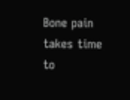Bone pain takes time to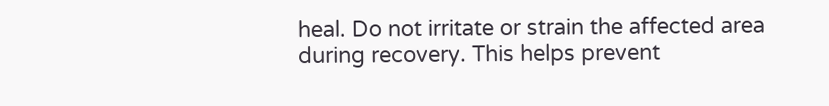heal. Do not irritate or strain the affected area during recovery. This helps prevent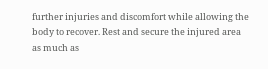further injuries and discomfort while allowing the body to recover. Rest and secure the injured area as much as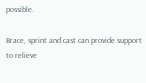possible.

Brace, sprint and cast can provide support to relieve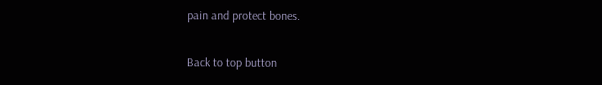pain and protect bones.

Back to top button